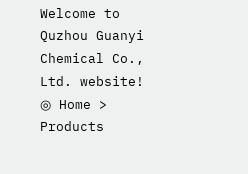Welcome to Quzhou Guanyi Chemical Co., Ltd. website!
◎ Home > Products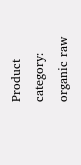Product category: organic raw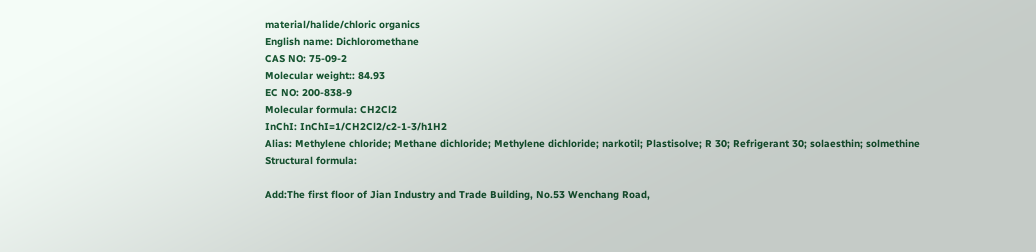material/halide/chloric organics
English name: Dichloromethane
CAS NO: 75-09-2
Molecular weight:: 84.93
EC NO: 200-838-9
Molecular formula: CH2Cl2
InChI: InChI=1/CH2Cl2/c2-1-3/h1H2
Alias: Methylene chloride; Methane dichloride; Methylene dichloride; narkotil; Plastisolve; R 30; Refrigerant 30; solaesthin; solmethine
Structural formula:

Add:The first floor of Jian Industry and Trade Building, No.53 Wenchang Road,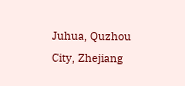Juhua, Quzhou City, Zhejiang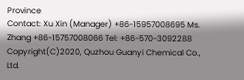Province
Contact: Xu Xin (Manager) +86-15957008695 Ms. Zhang +86-15757008066 Tel: +86-570-3092288
Copyright(C)2020, Quzhou Guanyi Chemical Co., Ltd.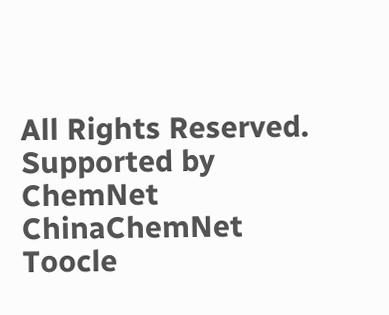All Rights Reserved. Supported by  ChemNet ChinaChemNet Toocle